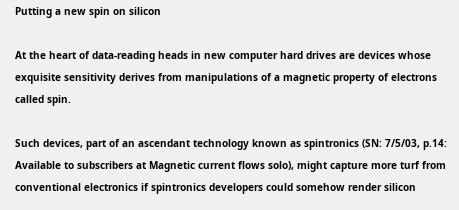Putting a new spin on silicon

At the heart of data-reading heads in new computer hard drives are devices whose exquisite sensitivity derives from manipulations of a magnetic property of electrons called spin.

Such devices, part of an ascendant technology known as spintronics (SN: 7/5/03, p.14: Available to subscribers at Magnetic current flows solo), might capture more turf from conventional electronics if spintronics developers could somehow render silicon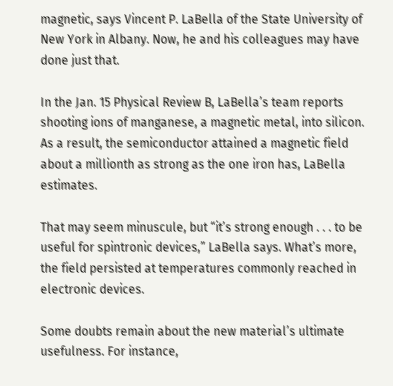magnetic, says Vincent P. LaBella of the State University of New York in Albany. Now, he and his colleagues may have done just that.

In the Jan. 15 Physical Review B, LaBella’s team reports shooting ions of manganese, a magnetic metal, into silicon. As a result, the semiconductor attained a magnetic field about a millionth as strong as the one iron has, LaBella estimates.

That may seem minuscule, but “it’s strong enough . . . to be useful for spintronic devices,” LaBella says. What’s more, the field persisted at temperatures commonly reached in electronic devices.

Some doubts remain about the new material’s ultimate usefulness. For instance,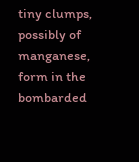tiny clumps, possibly of manganese, form in the bombarded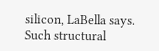silicon, LaBella says. Such structural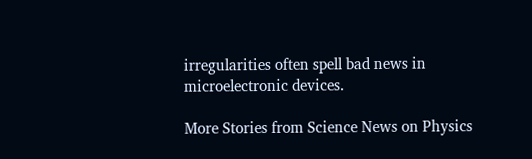irregularities often spell bad news in microelectronic devices.

More Stories from Science News on Physics